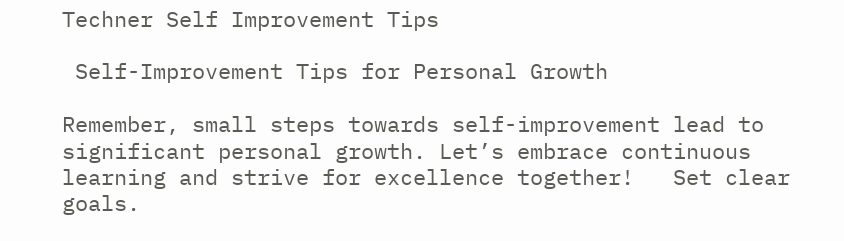Techner Self Improvement Tips

 Self-Improvement Tips for Personal Growth

Remember, small steps towards self-improvement lead to significant personal growth. Let’s embrace continuous learning and strive for excellence together!   Set clear goals.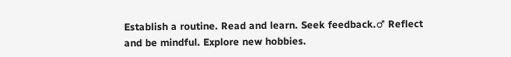Establish a routine. Read and learn. Seek feedback.♂ Reflect and be mindful. Explore new hobbies.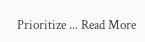Prioritize ... Read More